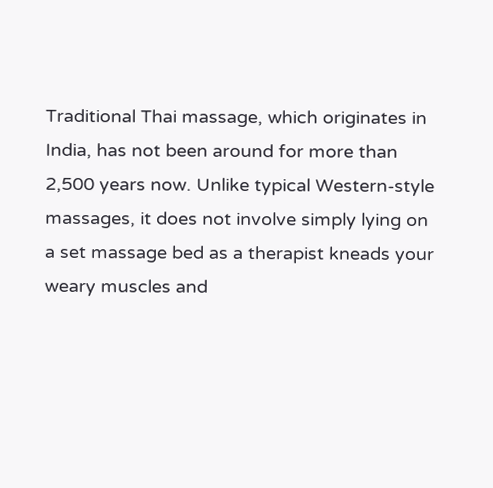Traditional Thai massage, which originates in India, has not been around for more than 2,500 years now. Unlike typical Western-style massages, it does not involve simply lying on a set massage bed as a therapist kneads your weary muscles and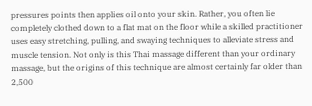pressures points then applies oil onto your skin. Rather, you often lie completely clothed down to a flat mat on the floor while a skilled practitioner uses easy stretching, pulling, and swaying techniques to alleviate stress and muscle tension. Not only is this Thai massage different than your ordinary massage, but the origins of this technique are almost certainly far older than 2,500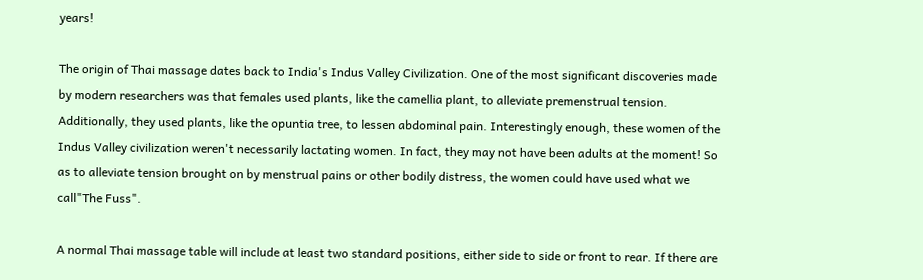years!

The origin of Thai massage dates back to India's Indus Valley Civilization. One of the most significant discoveries made by modern researchers was that females used plants, like the camellia plant, to alleviate premenstrual tension. Additionally, they used plants, like the opuntia tree, to lessen abdominal pain. Interestingly enough, these women of the Indus Valley civilization weren't necessarily lactating women. In fact, they may not have been adults at the moment! So as to alleviate tension brought on by menstrual pains or other bodily distress, the women could have used what we call"The Fuss".

A normal Thai massage table will include at least two standard positions, either side to side or front to rear. If there are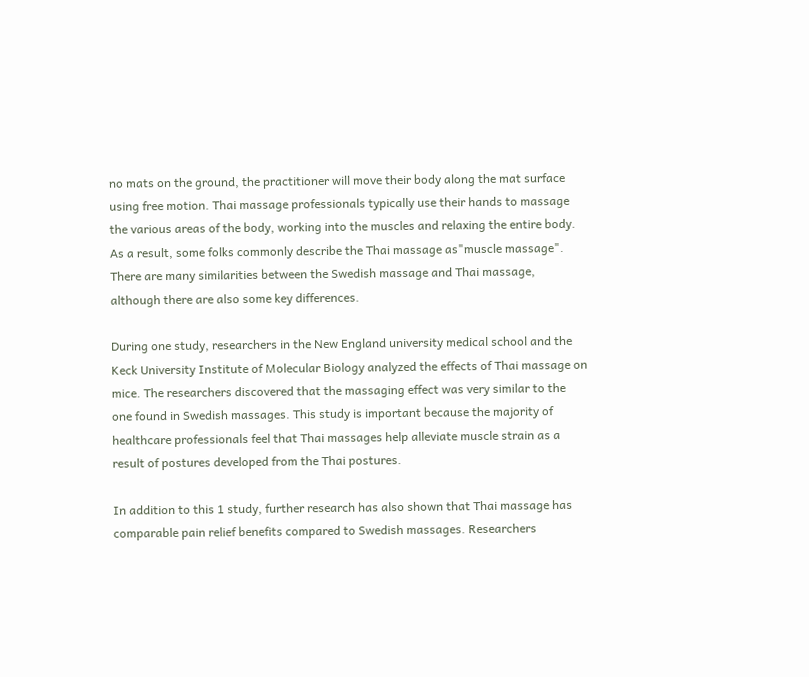no mats on the ground, the practitioner will move their body along the mat surface using free motion. Thai massage professionals typically use their hands to massage the various areas of the body, working into the muscles and relaxing the entire body. As a result, some folks commonly describe the Thai massage as"muscle massage". There are many similarities between the Swedish massage and Thai massage, although there are also some key differences.

During one study, researchers in the New England university medical school and the Keck University Institute of Molecular Biology analyzed the effects of Thai massage on mice. The researchers discovered that the massaging effect was very similar to the one found in Swedish massages. This study is important because the majority of healthcare professionals feel that Thai massages help alleviate muscle strain as a result of postures developed from the Thai postures.

In addition to this 1 study, further research has also shown that Thai massage has comparable pain relief benefits compared to Swedish massages. Researchers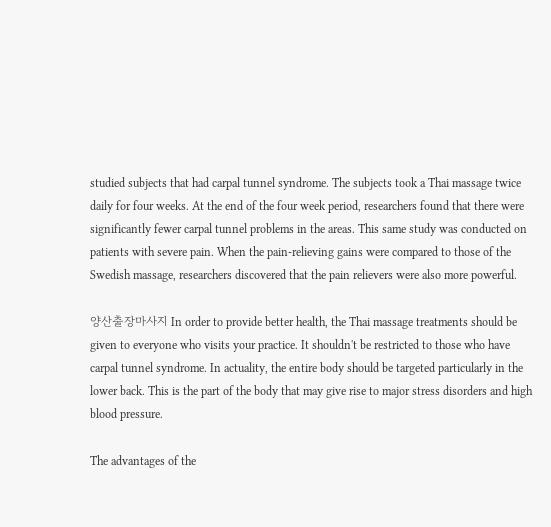studied subjects that had carpal tunnel syndrome. The subjects took a Thai massage twice daily for four weeks. At the end of the four week period, researchers found that there were significantly fewer carpal tunnel problems in the areas. This same study was conducted on patients with severe pain. When the pain-relieving gains were compared to those of the Swedish massage, researchers discovered that the pain relievers were also more powerful.

양산출장마사지 In order to provide better health, the Thai massage treatments should be given to everyone who visits your practice. It shouldn't be restricted to those who have carpal tunnel syndrome. In actuality, the entire body should be targeted particularly in the lower back. This is the part of the body that may give rise to major stress disorders and high blood pressure.

The advantages of the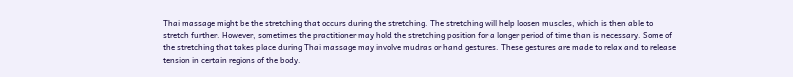Thai massage might be the stretching that occurs during the stretching. The stretching will help loosen muscles, which is then able to stretch further. However, sometimes the practitioner may hold the stretching position for a longer period of time than is necessary. Some of the stretching that takes place during Thai massage may involve mudras or hand gestures. These gestures are made to relax and to release tension in certain regions of the body.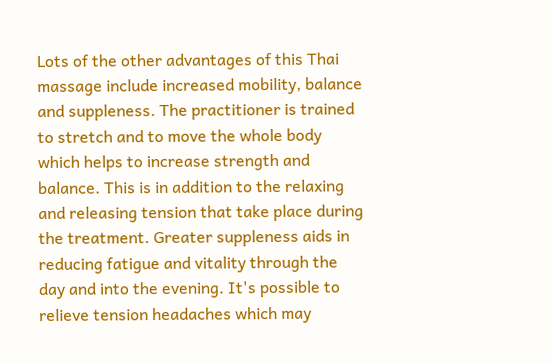Lots of the other advantages of this Thai massage include increased mobility, balance and suppleness. The practitioner is trained to stretch and to move the whole body which helps to increase strength and balance. This is in addition to the relaxing and releasing tension that take place during the treatment. Greater suppleness aids in reducing fatigue and vitality through the day and into the evening. It's possible to relieve tension headaches which may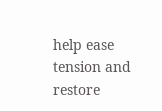help ease tension and restore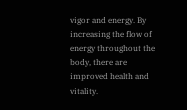vigor and energy. By increasing the flow of energy throughout the body, there are improved health and vitality.